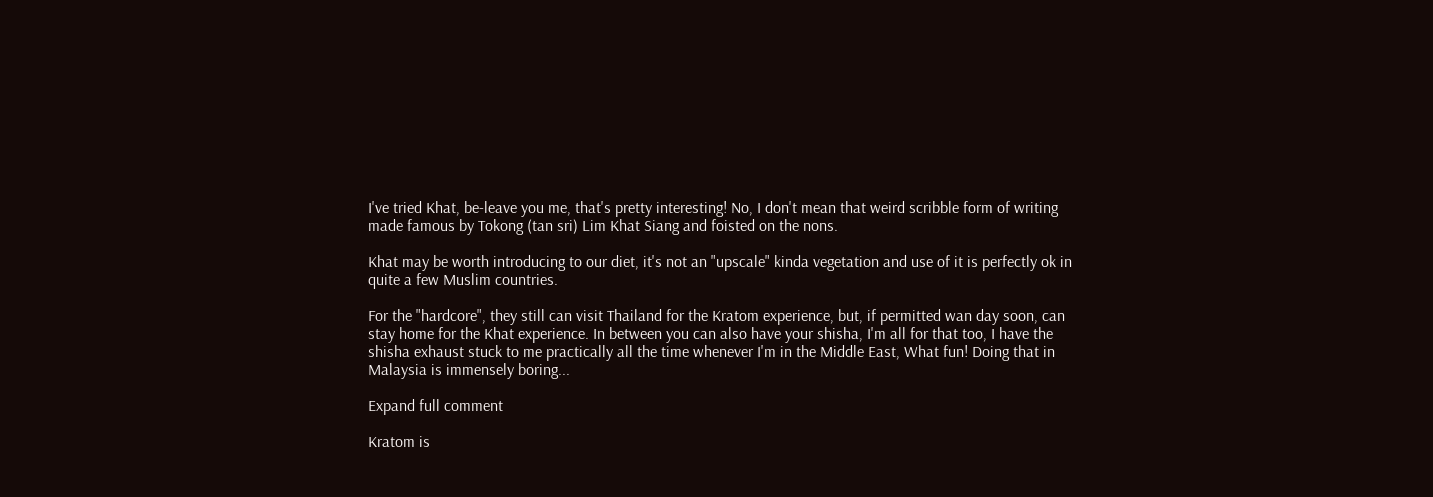I've tried Khat, be-leave you me, that's pretty interesting! No, I don't mean that weird scribble form of writing made famous by Tokong (tan sri) Lim Khat Siang and foisted on the nons.

Khat may be worth introducing to our diet, it's not an "upscale" kinda vegetation and use of it is perfectly ok in quite a few Muslim countries.

For the "hardcore", they still can visit Thailand for the Kratom experience, but, if permitted wan day soon, can stay home for the Khat experience. In between you can also have your shisha, I'm all for that too, I have the shisha exhaust stuck to me practically all the time whenever I'm in the Middle East, What fun! Doing that in Malaysia is immensely boring...

Expand full comment

Kratom is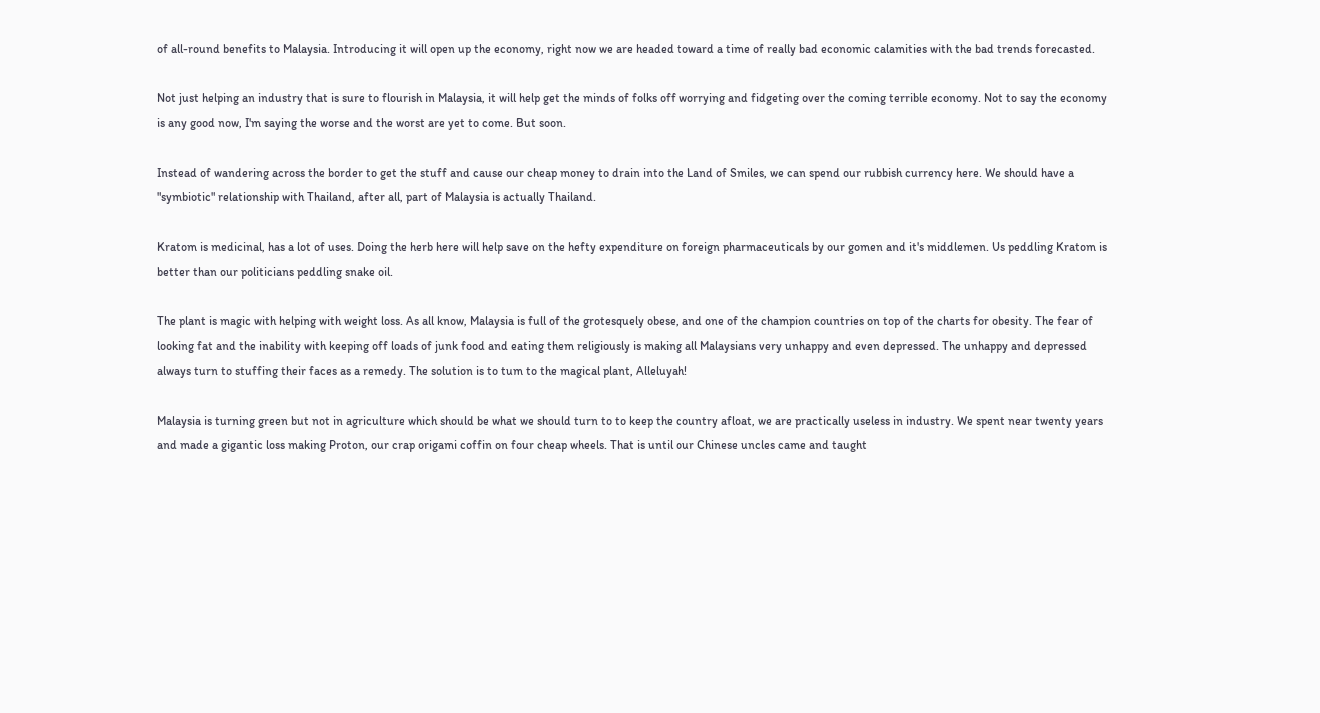of all-round benefits to Malaysia. Introducing it will open up the economy, right now we are headed toward a time of really bad economic calamities with the bad trends forecasted.

Not just helping an industry that is sure to flourish in Malaysia, it will help get the minds of folks off worrying and fidgeting over the coming terrible economy. Not to say the economy is any good now, I'm saying the worse and the worst are yet to come. But soon.

Instead of wandering across the border to get the stuff and cause our cheap money to drain into the Land of Smiles, we can spend our rubbish currency here. We should have a "symbiotic" relationship with Thailand, after all, part of Malaysia is actually Thailand.

Kratom is medicinal, has a lot of uses. Doing the herb here will help save on the hefty expenditure on foreign pharmaceuticals by our gomen and it's middlemen. Us peddling Kratom is better than our politicians peddling snake oil.

The plant is magic with helping with weight loss. As all know, Malaysia is full of the grotesquely obese, and one of the champion countries on top of the charts for obesity. The fear of looking fat and the inability with keeping off loads of junk food and eating them religiously is making all Malaysians very unhappy and even depressed. The unhappy and depressed always turn to stuffing their faces as a remedy. The solution is to tum to the magical plant, Alleluyah!

Malaysia is turning green but not in agriculture which should be what we should turn to to keep the country afloat, we are practically useless in industry. We spent near twenty years and made a gigantic loss making Proton, our crap origami coffin on four cheap wheels. That is until our Chinese uncles came and taught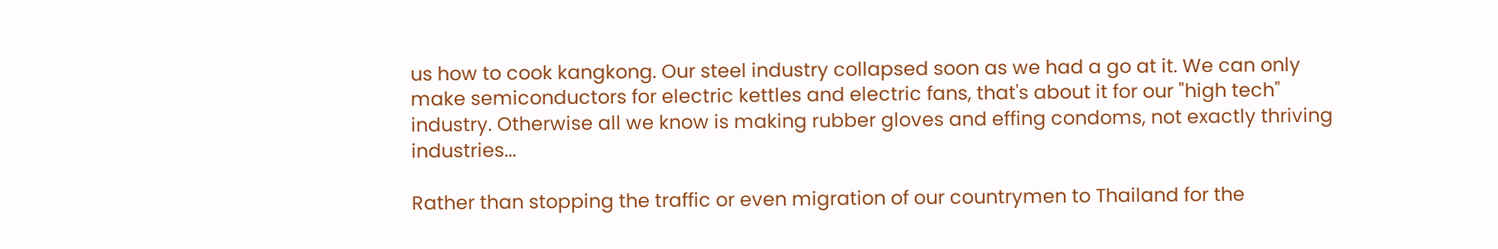us how to cook kangkong. Our steel industry collapsed soon as we had a go at it. We can only make semiconductors for electric kettles and electric fans, that's about it for our "high tech" industry. Otherwise all we know is making rubber gloves and effing condoms, not exactly thriving industries...

Rather than stopping the traffic or even migration of our countrymen to Thailand for the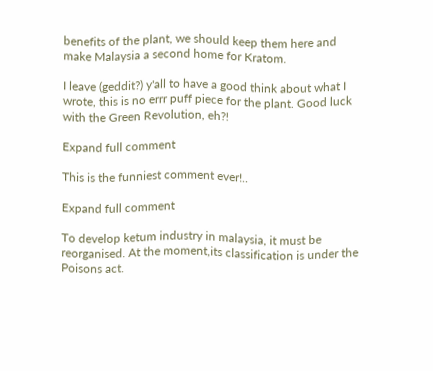benefits of the plant, we should keep them here and make Malaysia a second home for Kratom.

I leave (geddit?) y'all to have a good think about what I wrote, this is no errr puff piece for the plant. Good luck with the Green Revolution, eh?!

Expand full comment

This is the funniest comment ever!..

Expand full comment

To develop ketum industry in malaysia, it must be reorganised. At the moment,its classification is under the Poisons act.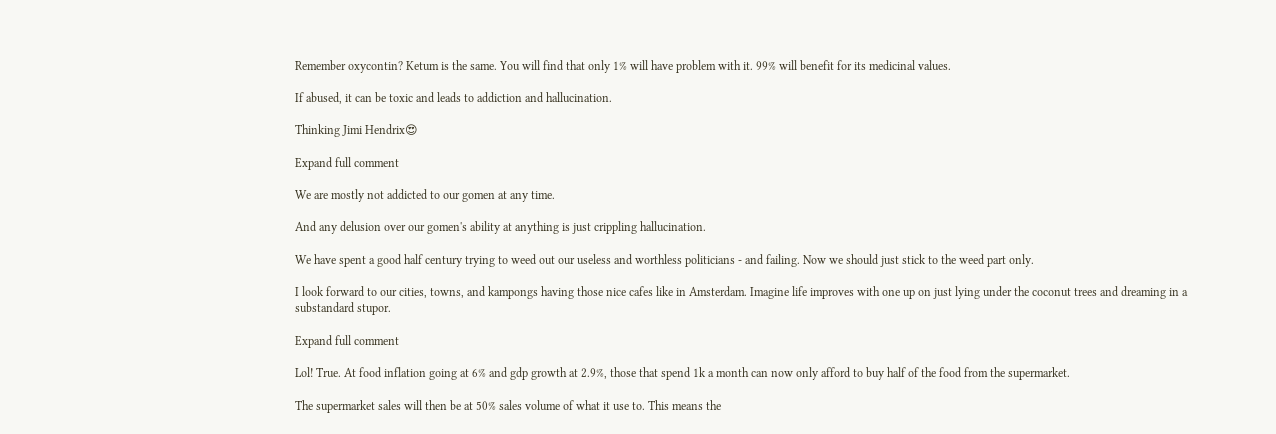Remember oxycontin? Ketum is the same. You will find that only 1% will have problem with it. 99% will benefit for its medicinal values.

If abused, it can be toxic and leads to addiction and hallucination.

Thinking Jimi Hendrix😍

Expand full comment

We are mostly not addicted to our gomen at any time.

And any delusion over our gomen's ability at anything is just crippling hallucination.

We have spent a good half century trying to weed out our useless and worthless politicians - and failing. Now we should just stick to the weed part only.

I look forward to our cities, towns, and kampongs having those nice cafes like in Amsterdam. Imagine life improves with one up on just lying under the coconut trees and dreaming in a substandard stupor.

Expand full comment

Lol! True. At food inflation going at 6% and gdp growth at 2.9%, those that spend 1k a month can now only afford to buy half of the food from the supermarket.

The supermarket sales will then be at 50% sales volume of what it use to. This means the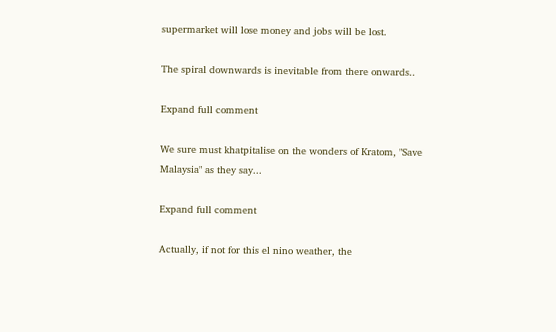supermarket will lose money and jobs will be lost.

The spiral downwards is inevitable from there onwards..

Expand full comment

We sure must khatpitalise on the wonders of Kratom, "Save Malaysia" as they say...

Expand full comment

Actually, if not for this el nino weather, the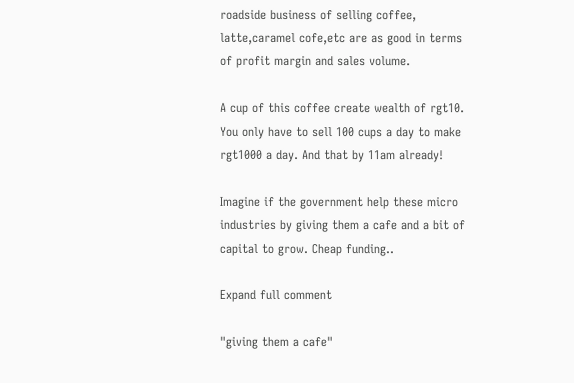roadside business of selling coffee, latte,caramel cofe,etc are as good in terms of profit margin and sales volume.

A cup of this coffee create wealth of rgt10. You only have to sell 100 cups a day to make rgt1000 a day. And that by 11am already!

Imagine if the government help these micro industries by giving them a cafe and a bit of capital to grow. Cheap funding..

Expand full comment

"giving them a cafe"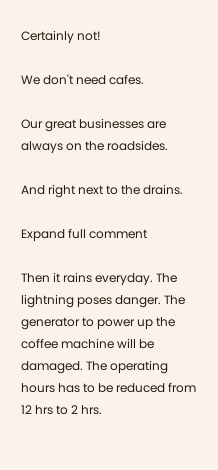Certainly not!

We don't need cafes.

Our great businesses are always on the roadsides.

And right next to the drains.

Expand full comment

Then it rains everyday. The lightning poses danger. The generator to power up the coffee machine will be damaged. The operating hours has to be reduced from 12 hrs to 2 hrs.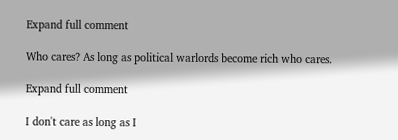Expand full comment

Who cares? As long as political warlords become rich who cares.

Expand full comment

I don't care as long as I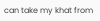can take my khat from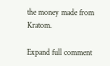the money made from Kratom.

Expand full comment